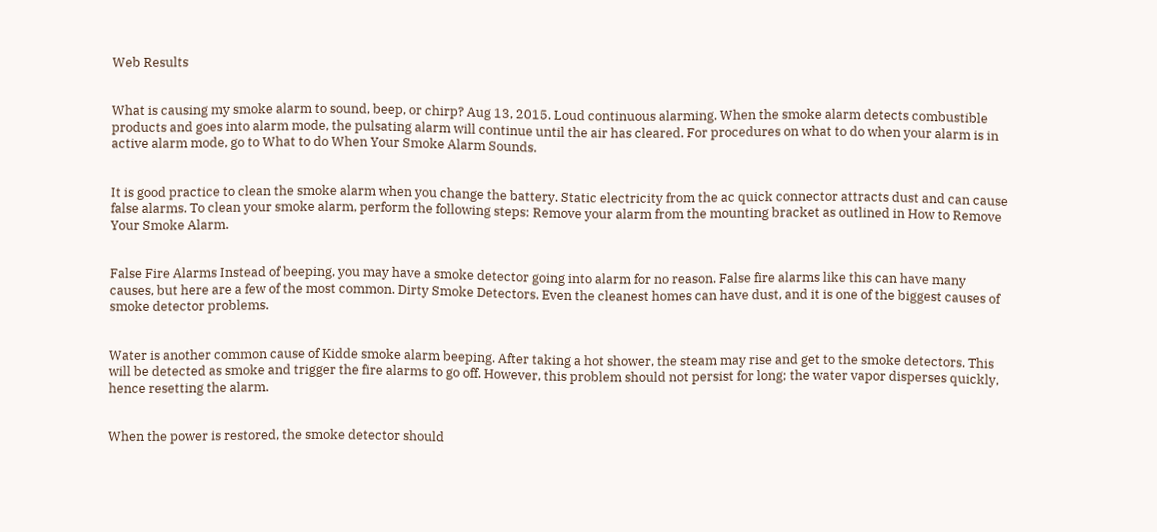Web Results


What is causing my smoke alarm to sound, beep, or chirp? Aug 13, 2015. Loud continuous alarming. When the smoke alarm detects combustible products and goes into alarm mode, the pulsating alarm will continue until the air has cleared. For procedures on what to do when your alarm is in active alarm mode, go to What to do When Your Smoke Alarm Sounds.


It is good practice to clean the smoke alarm when you change the battery. Static electricity from the ac quick connector attracts dust and can cause false alarms. To clean your smoke alarm, perform the following steps: Remove your alarm from the mounting bracket as outlined in How to Remove Your Smoke Alarm.


False Fire Alarms Instead of beeping, you may have a smoke detector going into alarm for no reason. False fire alarms like this can have many causes, but here are a few of the most common. Dirty Smoke Detectors. Even the cleanest homes can have dust, and it is one of the biggest causes of smoke detector problems.


Water is another common cause of Kidde smoke alarm beeping. After taking a hot shower, the steam may rise and get to the smoke detectors. This will be detected as smoke and trigger the fire alarms to go off. However, this problem should not persist for long; the water vapor disperses quickly, hence resetting the alarm.


When the power is restored, the smoke detector should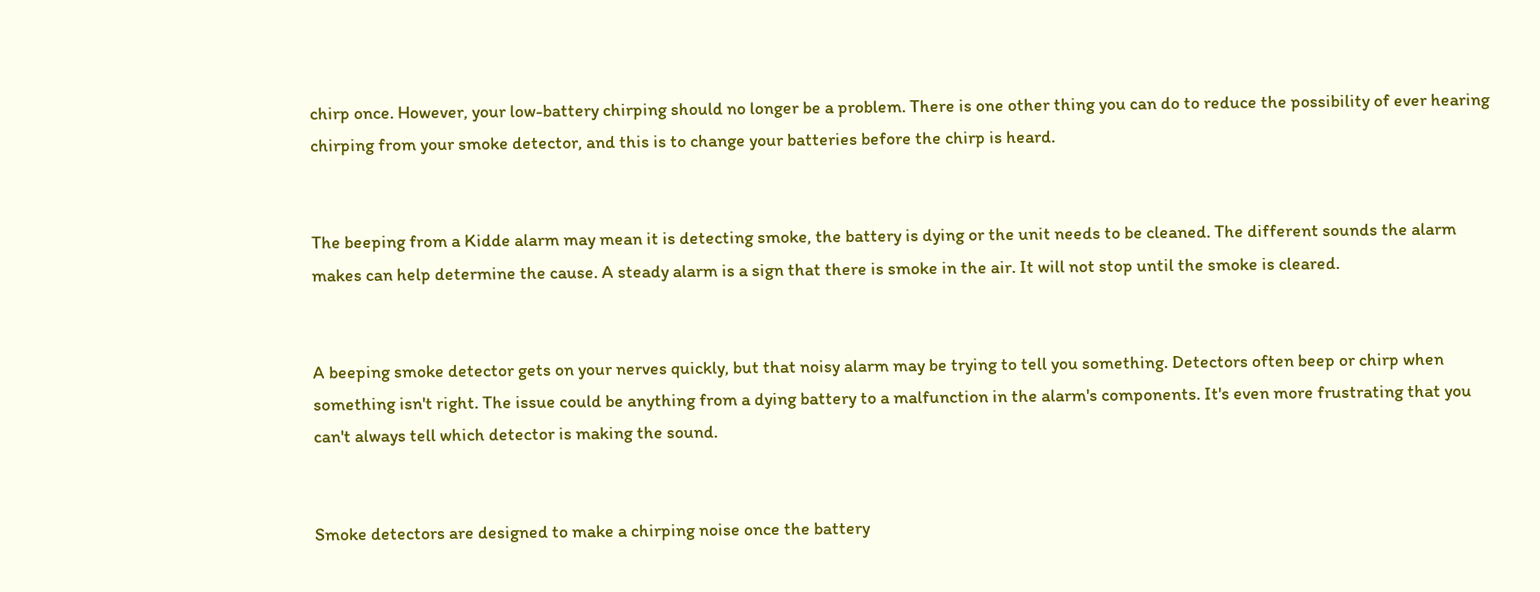chirp once. However, your low-battery chirping should no longer be a problem. There is one other thing you can do to reduce the possibility of ever hearing chirping from your smoke detector, and this is to change your batteries before the chirp is heard.


The beeping from a Kidde alarm may mean it is detecting smoke, the battery is dying or the unit needs to be cleaned. The different sounds the alarm makes can help determine the cause. A steady alarm is a sign that there is smoke in the air. It will not stop until the smoke is cleared.


A beeping smoke detector gets on your nerves quickly, but that noisy alarm may be trying to tell you something. Detectors often beep or chirp when something isn't right. The issue could be anything from a dying battery to a malfunction in the alarm's components. It's even more frustrating that you can't always tell which detector is making the sound.


Smoke detectors are designed to make a chirping noise once the battery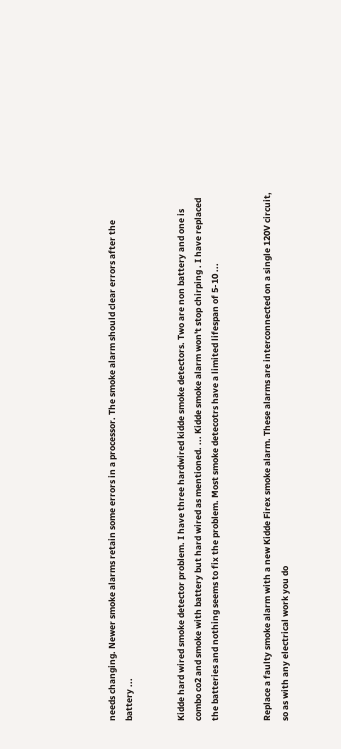needs changing. Newer smoke alarms retain some errors in a processor. The smoke alarm should clear errors after the battery ...


Kidde hard wired smoke detector problem. I have three hardwired kidde smoke detectors. Two are non battery and one is combo co2 and smoke with battery but hard wired as mentioned. ... Kidde smoke alarm won't stop chirping . I have replaced the batteries and nothing seems to fix the problem. Most smoke detecotrs have a limited lifespan of 5-10 ...


Replace a faulty smoke alarm with a new Kidde Firex smoke alarm. These alarms are interconnected on a single 120V circuit, so as with any electrical work you do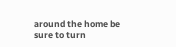around the home be sure to turn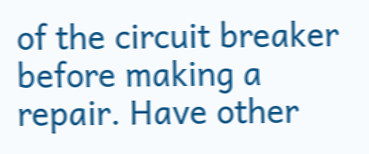of the circuit breaker before making a repair. Have other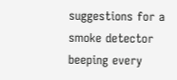suggestions for a smoke detector beeping every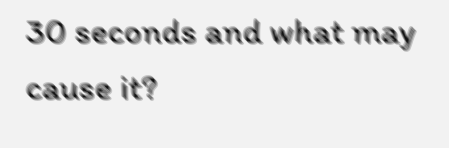30 seconds and what may cause it?